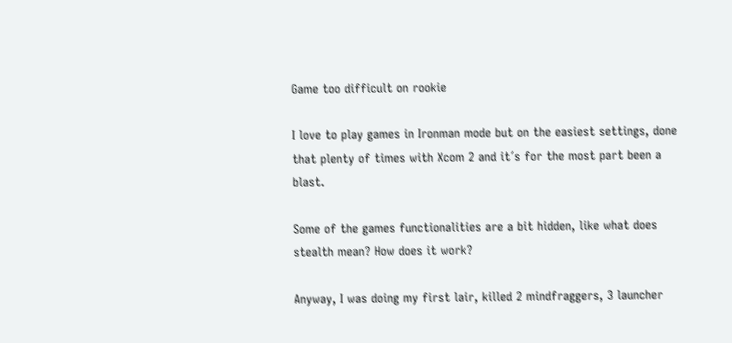Game too difficult on rookie

I love to play games in Ironman mode but on the easiest settings, done that plenty of times with Xcom 2 and it´s for the most part been a blast.

Some of the games functionalities are a bit hidden, like what does stealth mean? How does it work?

Anyway, I was doing my first lair, killed 2 mindfraggers, 3 launcher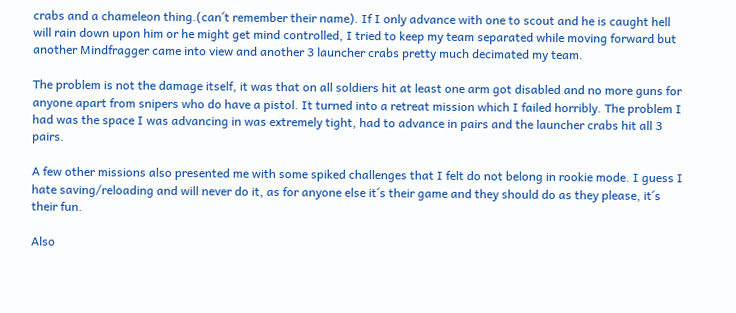crabs and a chameleon thing.(can´t remember their name). If I only advance with one to scout and he is caught hell will rain down upon him or he might get mind controlled, I tried to keep my team separated while moving forward but another Mindfragger came into view and another 3 launcher crabs pretty much decimated my team.

The problem is not the damage itself, it was that on all soldiers hit at least one arm got disabled and no more guns for anyone apart from snipers who do have a pistol. It turned into a retreat mission which I failed horribly. The problem I had was the space I was advancing in was extremely tight, had to advance in pairs and the launcher crabs hit all 3 pairs.

A few other missions also presented me with some spiked challenges that I felt do not belong in rookie mode. I guess I hate saving/reloading and will never do it, as for anyone else it´s their game and they should do as they please, it´s their fun.

Also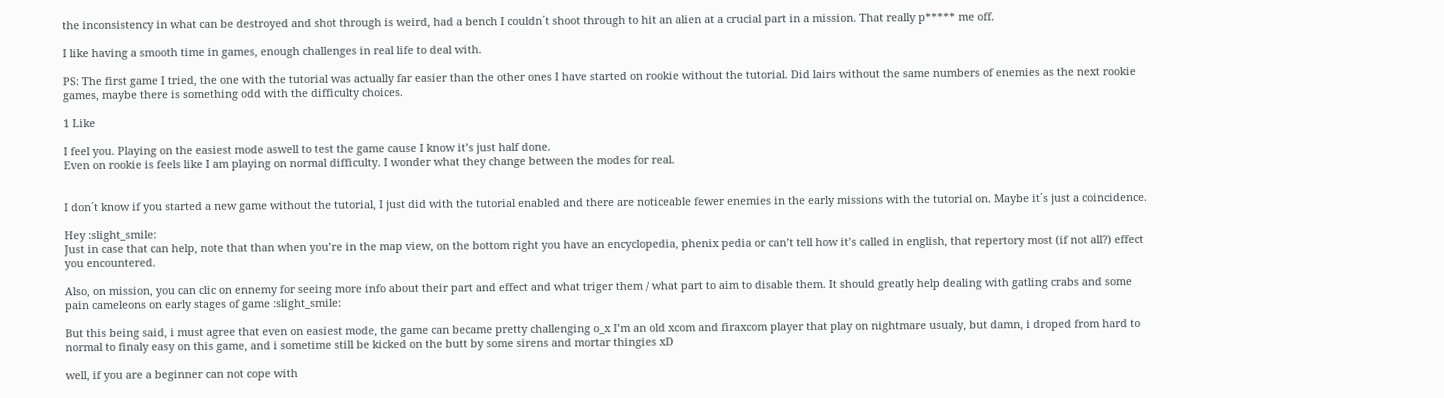the inconsistency in what can be destroyed and shot through is weird, had a bench I couldn´t shoot through to hit an alien at a crucial part in a mission. That really p***** me off.

I like having a smooth time in games, enough challenges in real life to deal with.

PS: The first game I tried, the one with the tutorial was actually far easier than the other ones I have started on rookie without the tutorial. Did lairs without the same numbers of enemies as the next rookie games, maybe there is something odd with the difficulty choices.

1 Like

I feel you. Playing on the easiest mode aswell to test the game cause I know it’s just half done.
Even on rookie is feels like I am playing on normal difficulty. I wonder what they change between the modes for real.


I don´t know if you started a new game without the tutorial, I just did with the tutorial enabled and there are noticeable fewer enemies in the early missions with the tutorial on. Maybe it´s just a coincidence.

Hey :slight_smile:
Just in case that can help, note that than when you’re in the map view, on the bottom right you have an encyclopedia, phenix pedia or can’t tell how it’s called in english, that repertory most (if not all?) effect you encountered.

Also, on mission, you can clic on ennemy for seeing more info about their part and effect and what triger them / what part to aim to disable them. It should greatly help dealing with gatling crabs and some pain cameleons on early stages of game :slight_smile:

But this being said, i must agree that even on easiest mode, the game can became pretty challenging o_x I’m an old xcom and firaxcom player that play on nightmare usualy, but damn, i droped from hard to normal to finaly easy on this game, and i sometime still be kicked on the butt by some sirens and mortar thingies xD

well, if you are a beginner can not cope with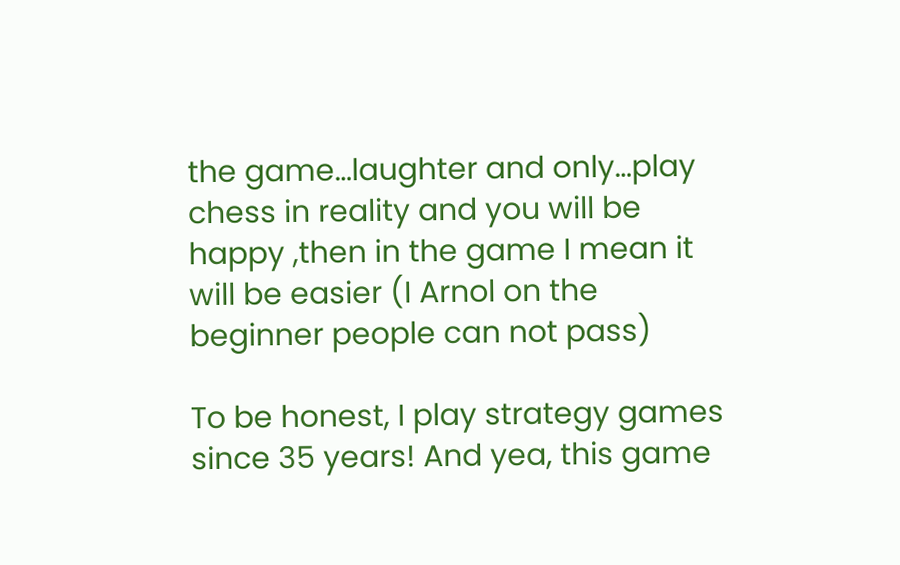the game…laughter and only…play chess in reality and you will be happy ,then in the game I mean it will be easier (I Arnol on the beginner people can not pass)

To be honest, I play strategy games since 35 years! And yea, this game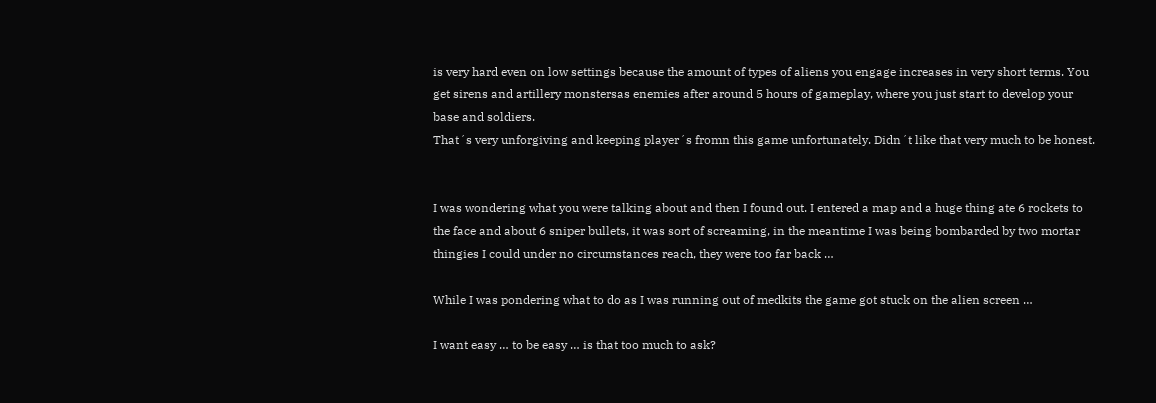is very hard even on low settings because the amount of types of aliens you engage increases in very short terms. You get sirens and artillery monstersas enemies after around 5 hours of gameplay, where you just start to develop your base and soldiers.
That´s very unforgiving and keeping player´s fromn this game unfortunately. Didn´t like that very much to be honest.


I was wondering what you were talking about and then I found out. I entered a map and a huge thing ate 6 rockets to the face and about 6 sniper bullets, it was sort of screaming, in the meantime I was being bombarded by two mortar thingies I could under no circumstances reach, they were too far back …

While I was pondering what to do as I was running out of medkits the game got stuck on the alien screen …

I want easy … to be easy … is that too much to ask?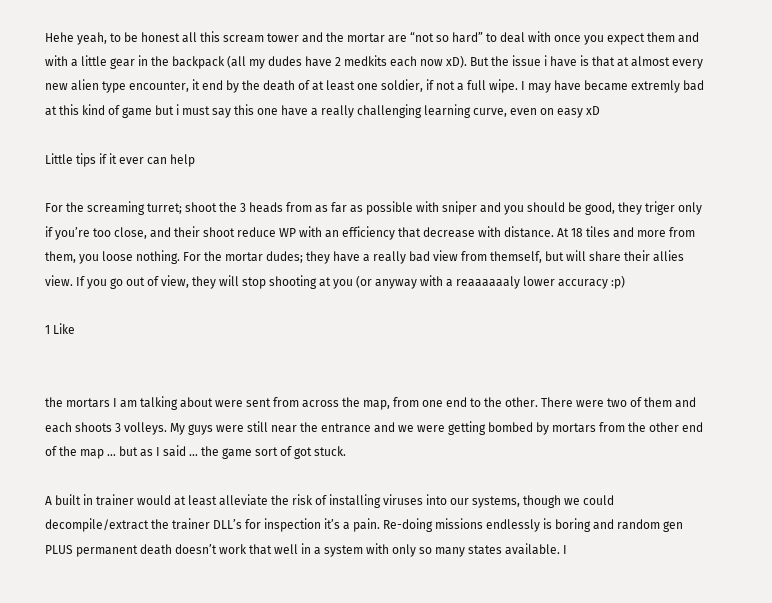Hehe yeah, to be honest all this scream tower and the mortar are “not so hard” to deal with once you expect them and with a little gear in the backpack (all my dudes have 2 medkits each now xD). But the issue i have is that at almost every new alien type encounter, it end by the death of at least one soldier, if not a full wipe. I may have became extremly bad at this kind of game but i must say this one have a really challenging learning curve, even on easy xD

Little tips if it ever can help

For the screaming turret; shoot the 3 heads from as far as possible with sniper and you should be good, they triger only if you’re too close, and their shoot reduce WP with an efficiency that decrease with distance. At 18 tiles and more from them, you loose nothing. For the mortar dudes; they have a really bad view from themself, but will share their allies view. If you go out of view, they will stop shooting at you (or anyway with a reaaaaaaly lower accuracy :p)

1 Like


the mortars I am talking about were sent from across the map, from one end to the other. There were two of them and each shoots 3 volleys. My guys were still near the entrance and we were getting bombed by mortars from the other end of the map … but as I said … the game sort of got stuck.

A built in trainer would at least alleviate the risk of installing viruses into our systems, though we could decompile/extract the trainer DLL’s for inspection it’s a pain. Re-doing missions endlessly is boring and random gen PLUS permanent death doesn’t work that well in a system with only so many states available. I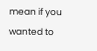mean if you wanted to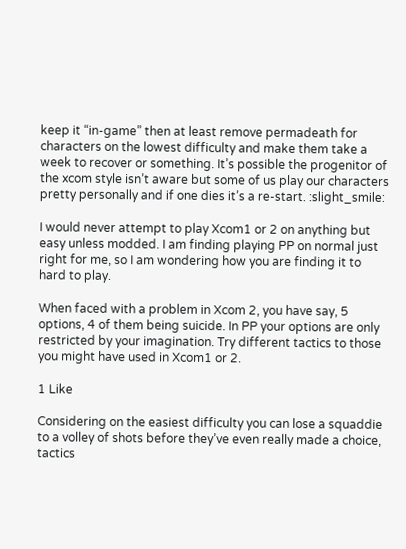keep it “in-game” then at least remove permadeath for characters on the lowest difficulty and make them take a week to recover or something. It’s possible the progenitor of the xcom style isn’t aware but some of us play our characters pretty personally and if one dies it’s a re-start. :slight_smile:

I would never attempt to play Xcom1 or 2 on anything but easy unless modded. I am finding playing PP on normal just right for me, so I am wondering how you are finding it to hard to play.

When faced with a problem in Xcom 2, you have say, 5 options, 4 of them being suicide. In PP your options are only restricted by your imagination. Try different tactics to those you might have used in Xcom1 or 2.

1 Like

Considering on the easiest difficulty you can lose a squaddie to a volley of shots before they’ve even really made a choice, tactics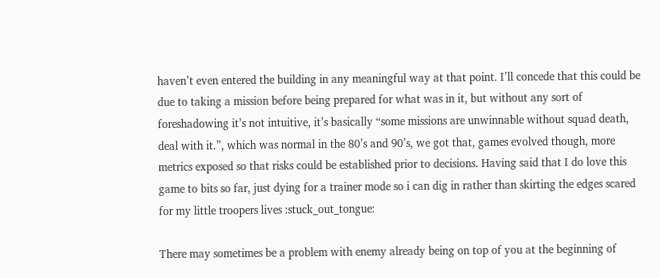haven’t even entered the building in any meaningful way at that point. I’ll concede that this could be due to taking a mission before being prepared for what was in it, but without any sort of foreshadowing it’s not intuitive, it’s basically “some missions are unwinnable without squad death, deal with it.”, which was normal in the 80’s and 90’s, we got that, games evolved though, more metrics exposed so that risks could be established prior to decisions. Having said that I do love this game to bits so far, just dying for a trainer mode so i can dig in rather than skirting the edges scared for my little troopers lives :stuck_out_tongue:

There may sometimes be a problem with enemy already being on top of you at the beginning of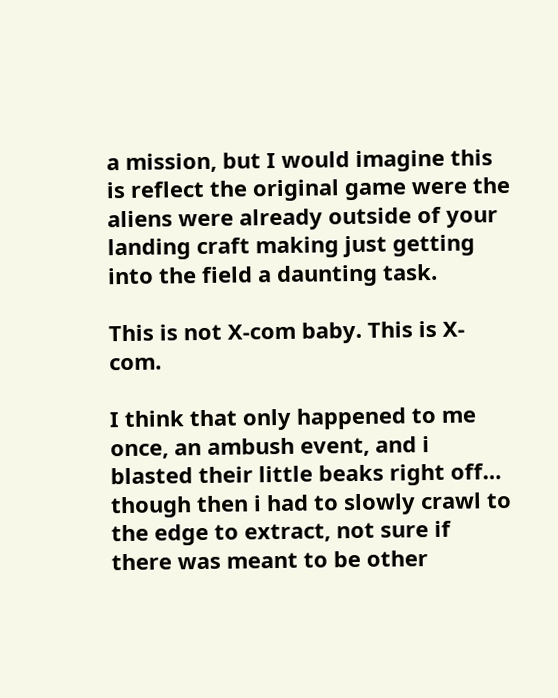a mission, but I would imagine this is reflect the original game were the aliens were already outside of your landing craft making just getting into the field a daunting task.

This is not X-com baby. This is X-com.

I think that only happened to me once, an ambush event, and i blasted their little beaks right off… though then i had to slowly crawl to the edge to extract, not sure if there was meant to be other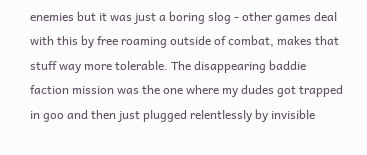enemies but it was just a boring slog - other games deal with this by free roaming outside of combat, makes that stuff way more tolerable. The disappearing baddie faction mission was the one where my dudes got trapped in goo and then just plugged relentlessly by invisible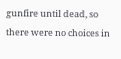gunfire until dead, so there were no choices in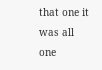that one it was all one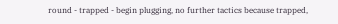round - trapped - begin plugging, no further tactics because trapped,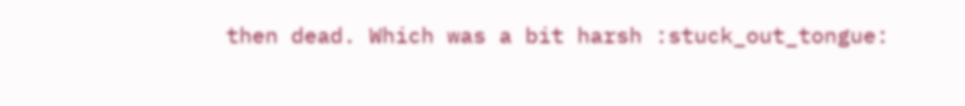then dead. Which was a bit harsh :stuck_out_tongue: